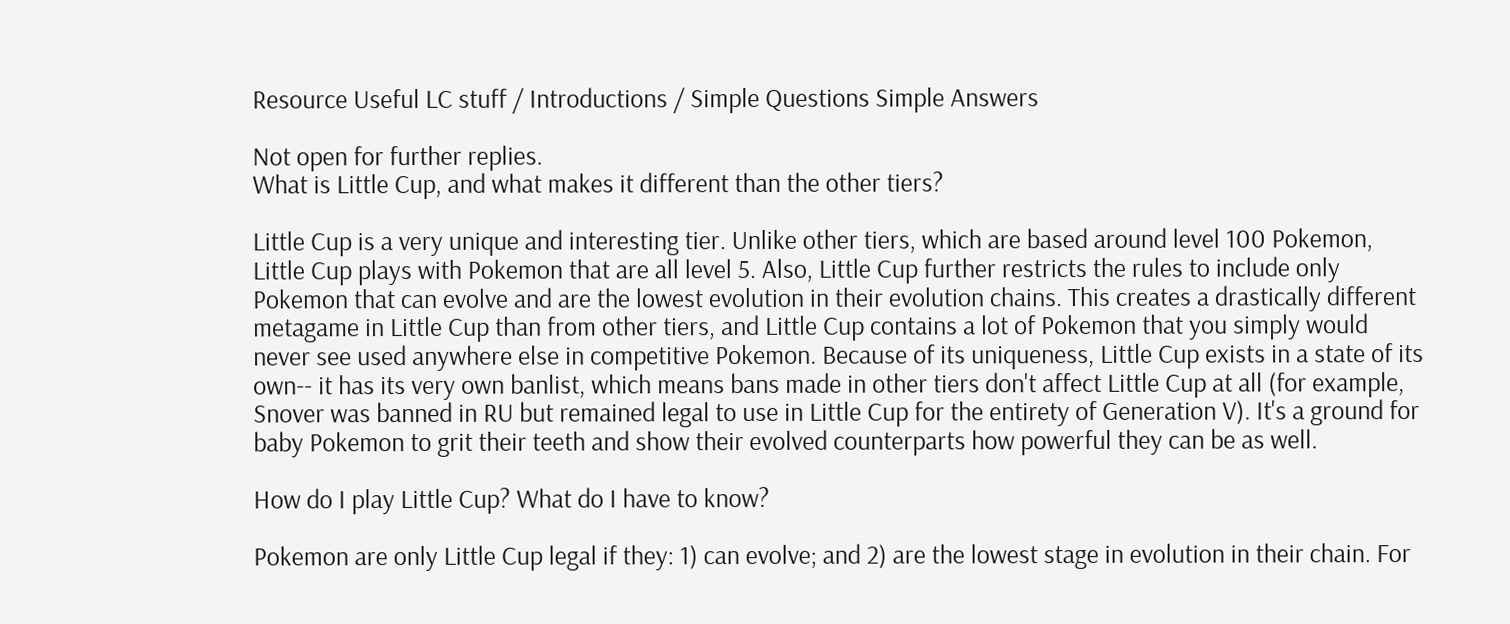Resource Useful LC stuff / Introductions / Simple Questions Simple Answers

Not open for further replies.
What is Little Cup, and what makes it different than the other tiers?

Little Cup is a very unique and interesting tier. Unlike other tiers, which are based around level 100 Pokemon, Little Cup plays with Pokemon that are all level 5. Also, Little Cup further restricts the rules to include only Pokemon that can evolve and are the lowest evolution in their evolution chains. This creates a drastically different metagame in Little Cup than from other tiers, and Little Cup contains a lot of Pokemon that you simply would never see used anywhere else in competitive Pokemon. Because of its uniqueness, Little Cup exists in a state of its own-- it has its very own banlist, which means bans made in other tiers don't affect Little Cup at all (for example, Snover was banned in RU but remained legal to use in Little Cup for the entirety of Generation V). It's a ground for baby Pokemon to grit their teeth and show their evolved counterparts how powerful they can be as well.

How do I play Little Cup? What do I have to know?

Pokemon are only Little Cup legal if they: 1) can evolve; and 2) are the lowest stage in evolution in their chain. For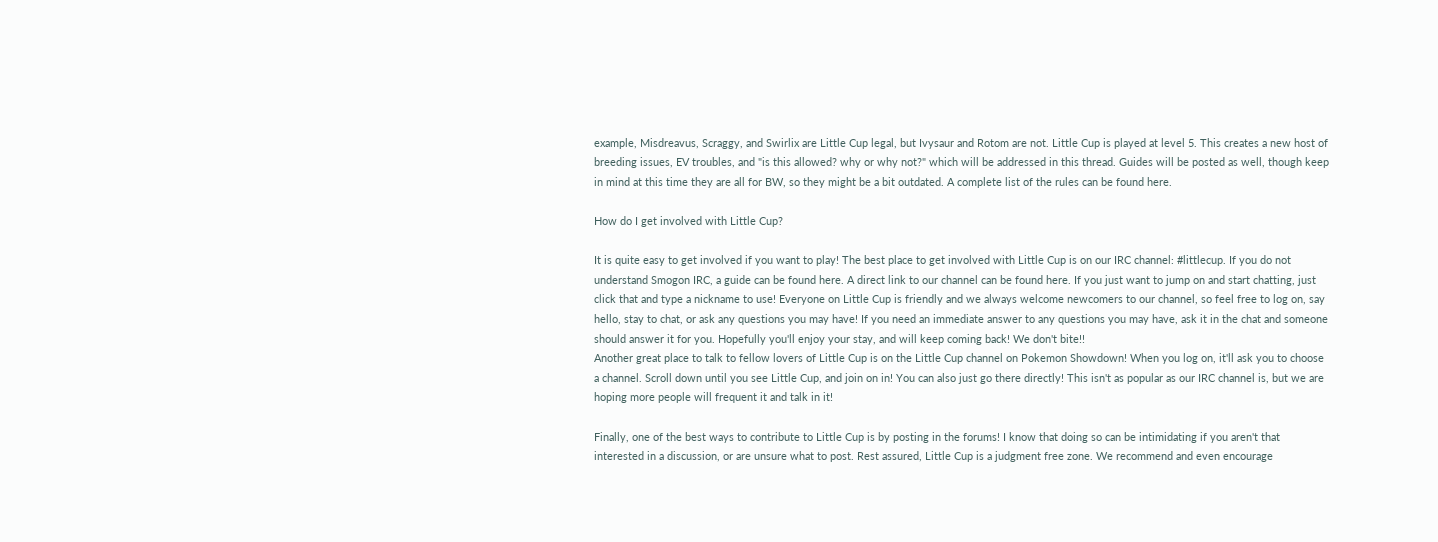example, Misdreavus, Scraggy, and Swirlix are Little Cup legal, but Ivysaur and Rotom are not. Little Cup is played at level 5. This creates a new host of breeding issues, EV troubles, and "is this allowed? why or why not?" which will be addressed in this thread. Guides will be posted as well, though keep in mind at this time they are all for BW, so they might be a bit outdated. A complete list of the rules can be found here.

How do I get involved with Little Cup?

It is quite easy to get involved if you want to play! The best place to get involved with Little Cup is on our IRC channel: #littlecup. If you do not understand Smogon IRC, a guide can be found here. A direct link to our channel can be found here. If you just want to jump on and start chatting, just click that and type a nickname to use! Everyone on Little Cup is friendly and we always welcome newcomers to our channel, so feel free to log on, say hello, stay to chat, or ask any questions you may have! If you need an immediate answer to any questions you may have, ask it in the chat and someone should answer it for you. Hopefully you'll enjoy your stay, and will keep coming back! We don't bite!!
Another great place to talk to fellow lovers of Little Cup is on the Little Cup channel on Pokemon Showdown! When you log on, it'll ask you to choose a channel. Scroll down until you see Little Cup, and join on in! You can also just go there directly! This isn't as popular as our IRC channel is, but we are hoping more people will frequent it and talk in it!

Finally, one of the best ways to contribute to Little Cup is by posting in the forums! I know that doing so can be intimidating if you aren't that interested in a discussion, or are unsure what to post. Rest assured, Little Cup is a judgment free zone. We recommend and even encourage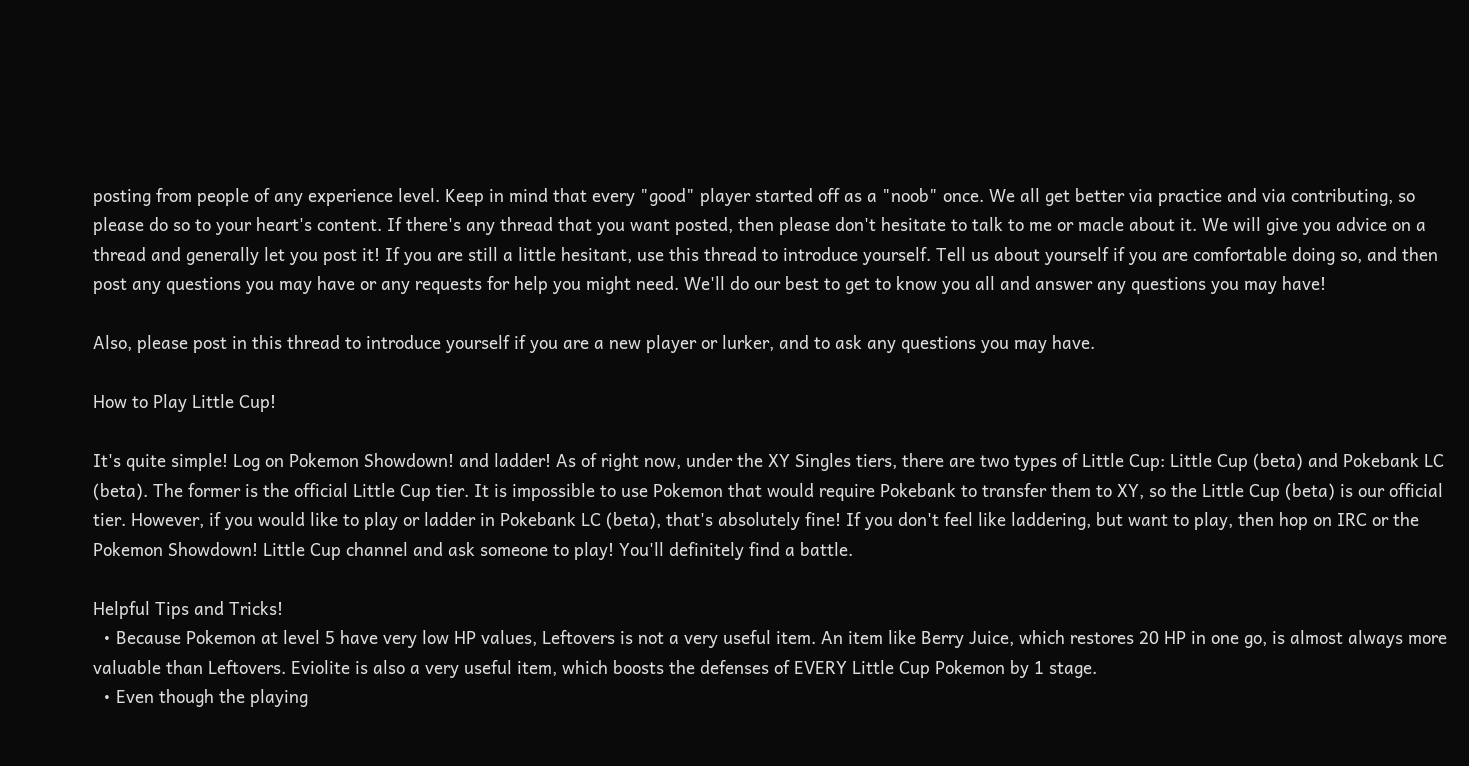posting from people of any experience level. Keep in mind that every "good" player started off as a "noob" once. We all get better via practice and via contributing, so please do so to your heart's content. If there's any thread that you want posted, then please don't hesitate to talk to me or macle about it. We will give you advice on a thread and generally let you post it! If you are still a little hesitant, use this thread to introduce yourself. Tell us about yourself if you are comfortable doing so, and then post any questions you may have or any requests for help you might need. We'll do our best to get to know you all and answer any questions you may have!

Also, please post in this thread to introduce yourself if you are a new player or lurker, and to ask any questions you may have.

How to Play Little Cup!

It's quite simple! Log on Pokemon Showdown! and ladder! As of right now, under the XY Singles tiers, there are two types of Little Cup: Little Cup (beta) and Pokebank LC (beta). The former is the official Little Cup tier. It is impossible to use Pokemon that would require Pokebank to transfer them to XY, so the Little Cup (beta) is our official tier. However, if you would like to play or ladder in Pokebank LC (beta), that's absolutely fine! If you don't feel like laddering, but want to play, then hop on IRC or the Pokemon Showdown! Little Cup channel and ask someone to play! You'll definitely find a battle.

Helpful Tips and Tricks!
  • Because Pokemon at level 5 have very low HP values, Leftovers is not a very useful item. An item like Berry Juice, which restores 20 HP in one go, is almost always more valuable than Leftovers. Eviolite is also a very useful item, which boosts the defenses of EVERY Little Cup Pokemon by 1 stage.
  • Even though the playing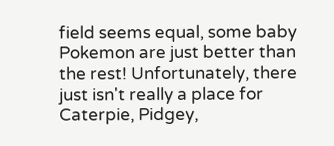field seems equal, some baby Pokemon are just better than the rest! Unfortunately, there just isn't really a place for Caterpie, Pidgey,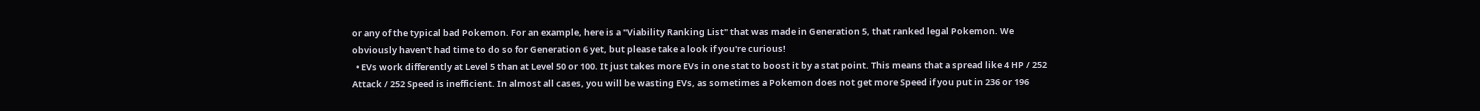or any of the typical bad Pokemon. For an example, here is a "Viability Ranking List" that was made in Generation 5, that ranked legal Pokemon. We obviously haven't had time to do so for Generation 6 yet, but please take a look if you're curious!
  • EVs work differently at Level 5 than at Level 50 or 100. It just takes more EVs in one stat to boost it by a stat point. This means that a spread like 4 HP / 252 Attack / 252 Speed is inefficient. In almost all cases, you will be wasting EVs, as sometimes a Pokemon does not get more Speed if you put in 236 or 196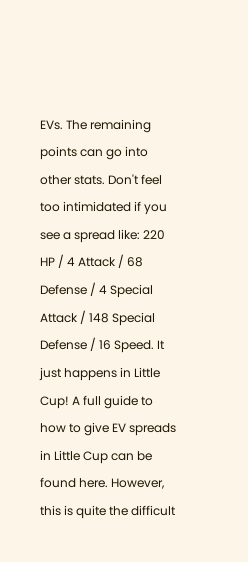EVs. The remaining points can go into other stats. Don't feel too intimidated if you see a spread like: 220 HP / 4 Attack / 68 Defense / 4 Special Attack / 148 Special Defense / 16 Speed. It just happens in Little Cup! A full guide to how to give EV spreads in Little Cup can be found here. However, this is quite the difficult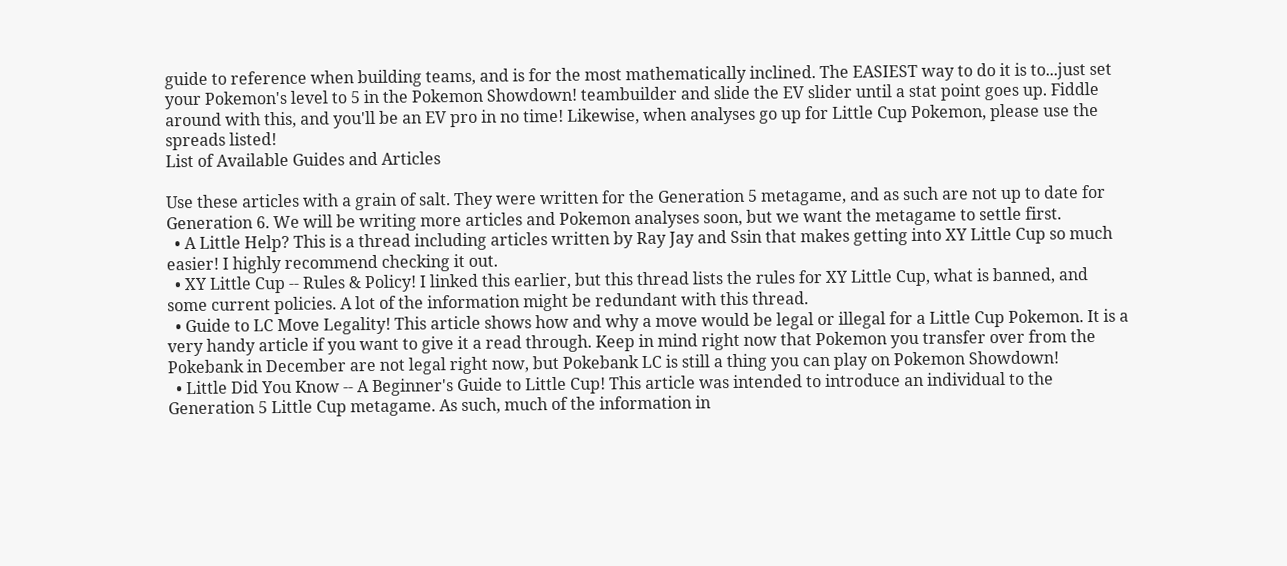guide to reference when building teams, and is for the most mathematically inclined. The EASIEST way to do it is to...just set your Pokemon's level to 5 in the Pokemon Showdown! teambuilder and slide the EV slider until a stat point goes up. Fiddle around with this, and you'll be an EV pro in no time! Likewise, when analyses go up for Little Cup Pokemon, please use the spreads listed!
List of Available Guides and Articles

Use these articles with a grain of salt. They were written for the Generation 5 metagame, and as such are not up to date for Generation 6. We will be writing more articles and Pokemon analyses soon, but we want the metagame to settle first.
  • A Little Help? This is a thread including articles written by Ray Jay and Ssin that makes getting into XY Little Cup so much easier! I highly recommend checking it out.
  • XY Little Cup -- Rules & Policy! I linked this earlier, but this thread lists the rules for XY Little Cup, what is banned, and some current policies. A lot of the information might be redundant with this thread.
  • Guide to LC Move Legality! This article shows how and why a move would be legal or illegal for a Little Cup Pokemon. It is a very handy article if you want to give it a read through. Keep in mind right now that Pokemon you transfer over from the Pokebank in December are not legal right now, but Pokebank LC is still a thing you can play on Pokemon Showdown!
  • Little Did You Know -- A Beginner's Guide to Little Cup! This article was intended to introduce an individual to the Generation 5 Little Cup metagame. As such, much of the information in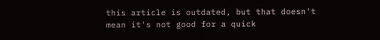this article is outdated, but that doesn't mean it's not good for a quick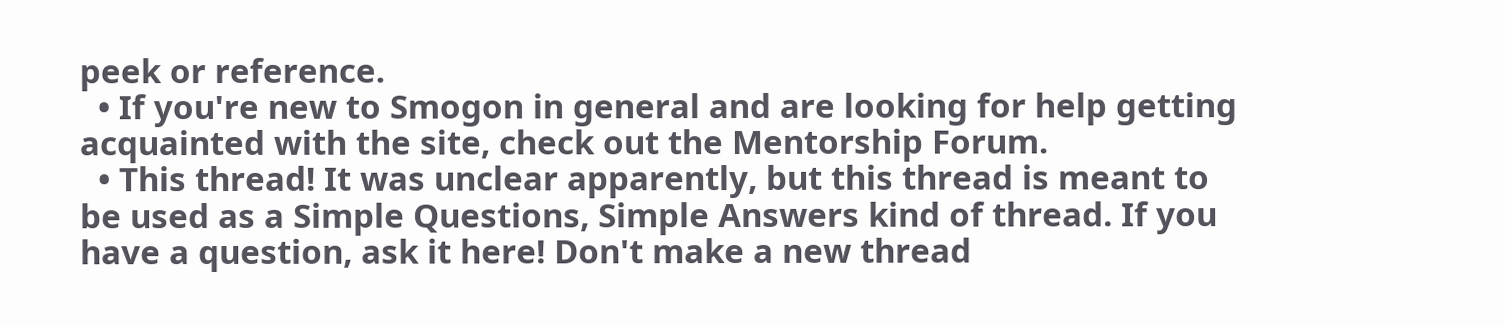peek or reference.
  • If you're new to Smogon in general and are looking for help getting acquainted with the site, check out the Mentorship Forum.
  • This thread! It was unclear apparently, but this thread is meant to be used as a Simple Questions, Simple Answers kind of thread. If you have a question, ask it here! Don't make a new thread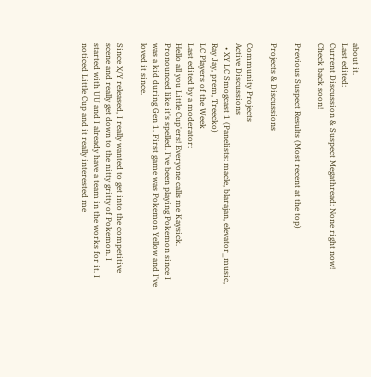about it.
Last edited:
Current Discussion & Suspect Megathread: None right now! Check back soon!

Previous Suspect Results (Most recent at the top)

Projects & Discussions

Community Projects
Active Discussions
  • XY LC Smogcast 1 (Panelists: macle, blarajan, elevator_music, Ray Jay, prem, Treecko)
LC Players of the Week
Last edited by a moderator:
Hello all you Little Cup'ers! Everyone calls me Kaysick. Pronounced like it's spelled. I've been playing Pokemon since I was a kid during Gen 1. First game was Pokemon Yellow and I've loved it since.

Since X/Y released, I really wanted to get into the competitive scene and really get down to the nitty gritty of Pokemon. I started with UU and I already have a team in the works for it. I noticed Little Cup and it really interested me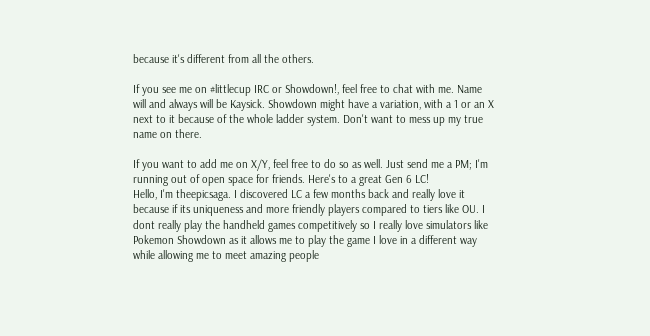because it's different from all the others.

If you see me on #littlecup IRC or Showdown!, feel free to chat with me. Name will and always will be Kaysick. Showdown might have a variation, with a 1 or an X next to it because of the whole ladder system. Don't want to mess up my true name on there.

If you want to add me on X/Y, feel free to do so as well. Just send me a PM; I'm running out of open space for friends. Here's to a great Gen 6 LC!
Hello, I'm theepicsaga. I discovered LC a few months back and really love it because if its uniqueness and more friendly players compared to tiers like OU. I dont really play the handheld games competitively so I really love simulators like Pokemon Showdown as it allows me to play the game I love in a different way while allowing me to meet amazing people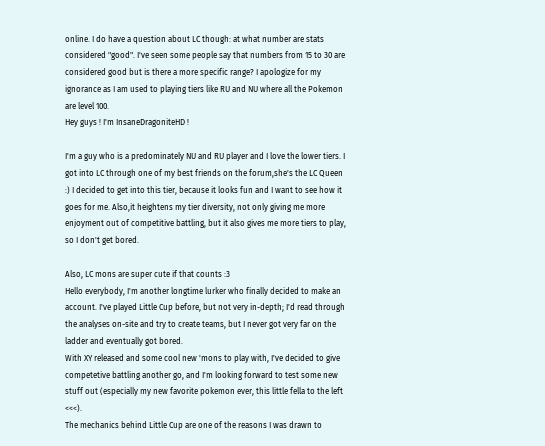online. I do have a question about LC though: at what number are stats considered "good". I've seen some people say that numbers from 15 to 30 are considered good but is there a more specific range? I apologize for my ignorance as I am used to playing tiers like RU and NU where all the Pokemon are level 100.
Hey guys ! I'm InsaneDragoniteHD !

I'm a guy who is a predominately NU and RU player and I love the lower tiers. I got into LC through one of my best friends on the forum,she's the LC Queen :) I decided to get into this tier, because it looks fun and I want to see how it goes for me. Also,it heightens my tier diversity, not only giving me more enjoyment out of competitive battling, but it also gives me more tiers to play, so I don't get bored.

Also, LC mons are super cute if that counts :3
Hello everybody, I'm another longtime lurker who finally decided to make an account. I've played Little Cup before, but not very in-depth; I'd read through the analyses on-site and try to create teams, but I never got very far on the ladder and eventually got bored.
With XY released and some cool new 'mons to play with, I've decided to give competetive battling another go, and I'm looking forward to test some new stuff out (especially my new favorite pokemon ever, this little fella to the left <<<).
The mechanics behind Little Cup are one of the reasons I was drawn to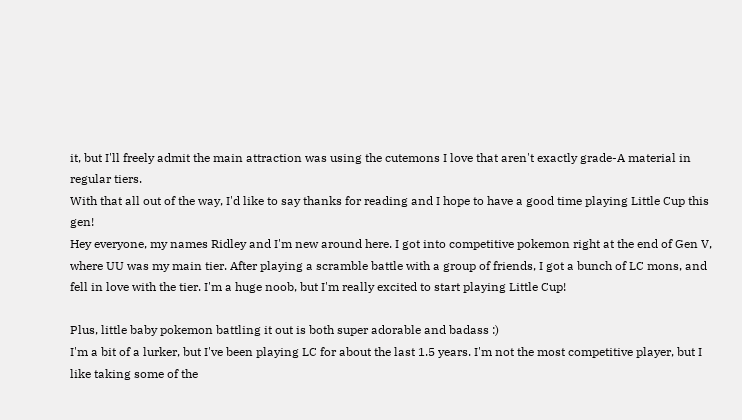it, but I'll freely admit the main attraction was using the cutemons I love that aren't exactly grade-A material in regular tiers.
With that all out of the way, I'd like to say thanks for reading and I hope to have a good time playing Little Cup this gen!
Hey everyone, my names Ridley and I'm new around here. I got into competitive pokemon right at the end of Gen V, where UU was my main tier. After playing a scramble battle with a group of friends, I got a bunch of LC mons, and fell in love with the tier. I'm a huge noob, but I'm really excited to start playing Little Cup!

Plus, little baby pokemon battling it out is both super adorable and badass :)
I'm a bit of a lurker, but I've been playing LC for about the last 1.5 years. I'm not the most competitive player, but I like taking some of the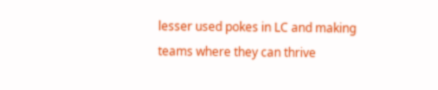lesser used pokes in LC and making teams where they can thrive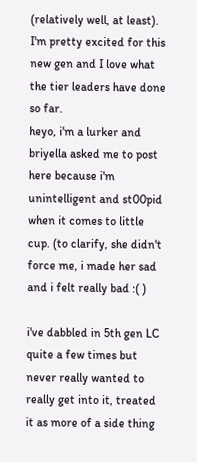(relatively well, at least). I'm pretty excited for this new gen and I love what the tier leaders have done so far.
heyo, i'm a lurker and briyella asked me to post here because i'm unintelligent and st00pid when it comes to little cup. (to clarify, she didn't force me, i made her sad and i felt really bad :( )

i've dabbled in 5th gen LC quite a few times but never really wanted to really get into it, treated it as more of a side thing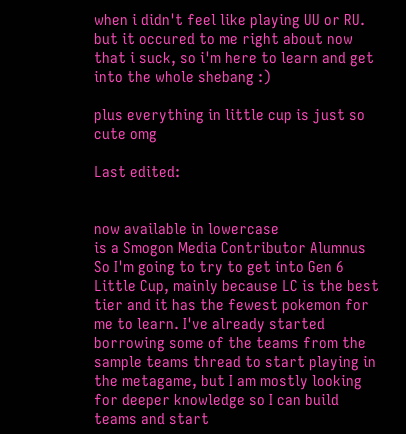when i didn't feel like playing UU or RU. but it occured to me right about now that i suck, so i'm here to learn and get into the whole shebang :)

plus everything in little cup is just so cute omg

Last edited:


now available in lowercase
is a Smogon Media Contributor Alumnus
So I'm going to try to get into Gen 6 Little Cup, mainly because LC is the best tier and it has the fewest pokemon for me to learn. I've already started borrowing some of the teams from the sample teams thread to start playing in the metagame, but I am mostly looking for deeper knowledge so I can build teams and start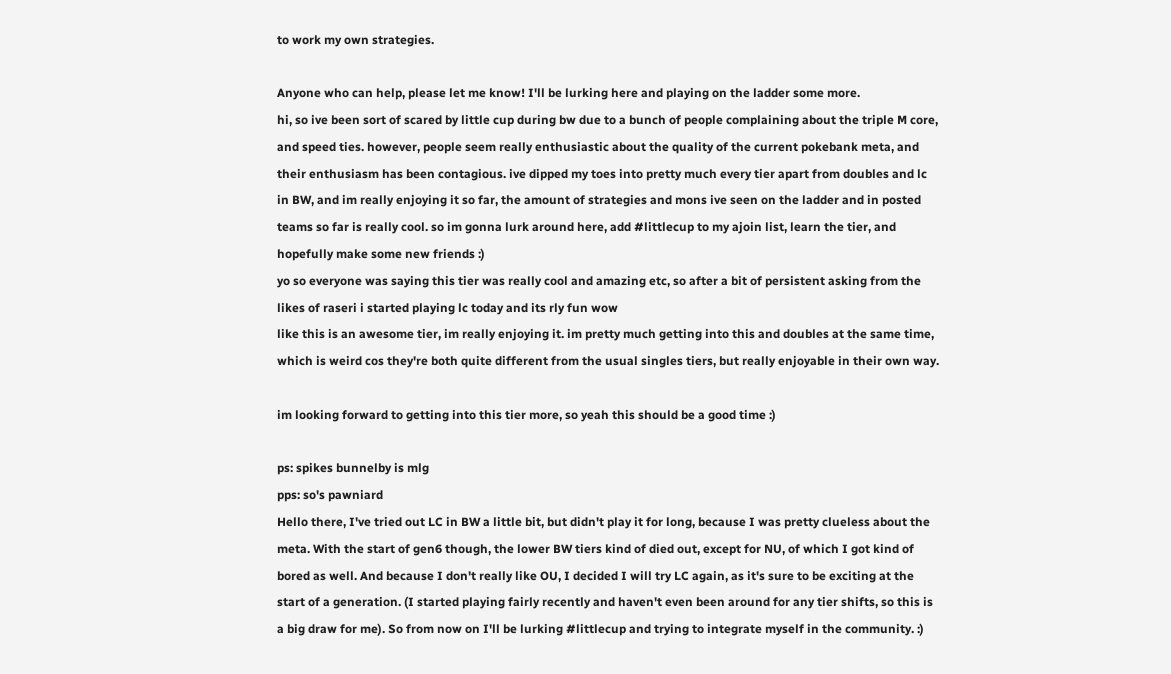to work my own strategies.

Anyone who can help, please let me know! I'll be lurking here and playing on the ladder some more.
hi, so ive been sort of scared by little cup during bw due to a bunch of people complaining about the triple M core, and speed ties. however, people seem really enthusiastic about the quality of the current pokebank meta, and their enthusiasm has been contagious. ive dipped my toes into pretty much every tier apart from doubles and lc in BW, and im really enjoying it so far, the amount of strategies and mons ive seen on the ladder and in posted teams so far is really cool. so im gonna lurk around here, add #littlecup to my ajoin list, learn the tier, and hopefully make some new friends :)
yo so everyone was saying this tier was really cool and amazing etc, so after a bit of persistent asking from the likes of raseri i started playing lc today and its rly fun wow
like this is an awesome tier, im really enjoying it. im pretty much getting into this and doubles at the same time, which is weird cos they're both quite different from the usual singles tiers, but really enjoyable in their own way.

im looking forward to getting into this tier more, so yeah this should be a good time :)

ps: spikes bunnelby is mlg
pps: so's pawniard
Hello there, I've tried out LC in BW a little bit, but didn't play it for long, because I was pretty clueless about the meta. With the start of gen6 though, the lower BW tiers kind of died out, except for NU, of which I got kind of bored as well. And because I don't really like OU, I decided I will try LC again, as it's sure to be exciting at the start of a generation. (I started playing fairly recently and haven't even been around for any tier shifts, so this is a big draw for me). So from now on I'll be lurking #littlecup and trying to integrate myself in the community. :)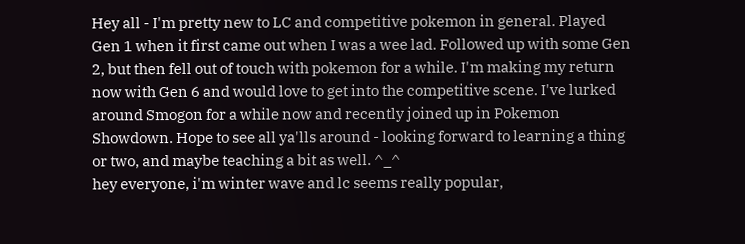Hey all - I'm pretty new to LC and competitive pokemon in general. Played Gen 1 when it first came out when I was a wee lad. Followed up with some Gen 2, but then fell out of touch with pokemon for a while. I'm making my return now with Gen 6 and would love to get into the competitive scene. I've lurked around Smogon for a while now and recently joined up in Pokemon Showdown. Hope to see all ya'lls around - looking forward to learning a thing or two, and maybe teaching a bit as well. ^_^
hey everyone, i'm winter wave and lc seems really popular,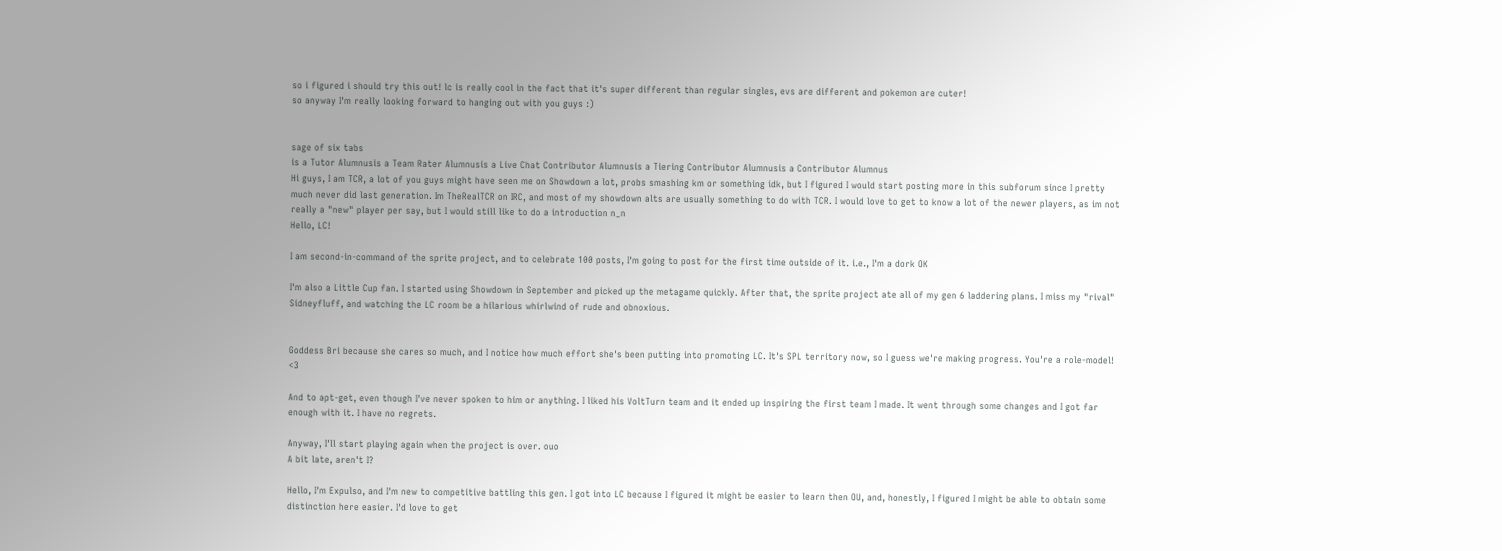so i figured i should try this out! lc is really cool in the fact that it's super different than regular singles, evs are different and pokemon are cuter!
so anyway I'm really looking forward to hanging out with you guys :)


sage of six tabs
is a Tutor Alumnusis a Team Rater Alumnusis a Live Chat Contributor Alumnusis a Tiering Contributor Alumnusis a Contributor Alumnus
Hi guys, I am TCR, a lot of you guys might have seen me on Showdown a lot, probs smashing km or something idk, but I figured I would start posting more in this subforum since I pretty much never did last generation. Im TheRealTCR on IRC, and most of my showdown alts are usually something to do with TCR. I would love to get to know a lot of the newer players, as im not really a "new" player per say, but I would still like to do a introduction n_n
Hello, LC!

I am second-in-command of the sprite project, and to celebrate 100 posts, I'm going to post for the first time outside of it. i.e., I'm a dork OK

I'm also a Little Cup fan. I started using Showdown in September and picked up the metagame quickly. After that, the sprite project ate all of my gen 6 laddering plans. I miss my "rival" Sidneyfluff, and watching the LC room be a hilarious whirlwind of rude and obnoxious.


Goddess Bri because she cares so much, and I notice how much effort she's been putting into promoting LC. It's SPL territory now, so I guess we're making progress. You're a role-model! <3

And to apt-get, even though I've never spoken to him or anything. I liked his VoltTurn team and it ended up inspiring the first team I made. It went through some changes and I got far enough with it. I have no regrets.

Anyway, I'll start playing again when the project is over. ouo
A bit late, aren't I?

Hello, I'm Expulso, and I'm new to competitive battling this gen. I got into LC because I figured it might be easier to learn then OU, and, honestly, I figured I might be able to obtain some distinction here easier. I'd love to get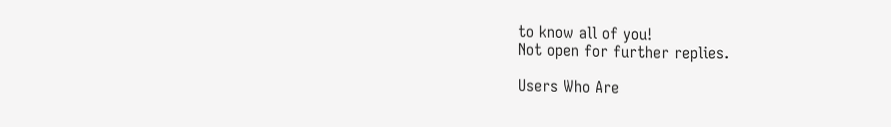to know all of you!
Not open for further replies.

Users Who Are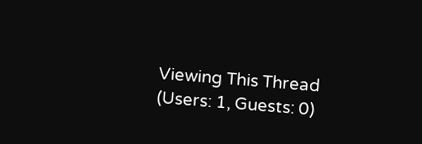Viewing This Thread (Users: 1, Guests: 0)